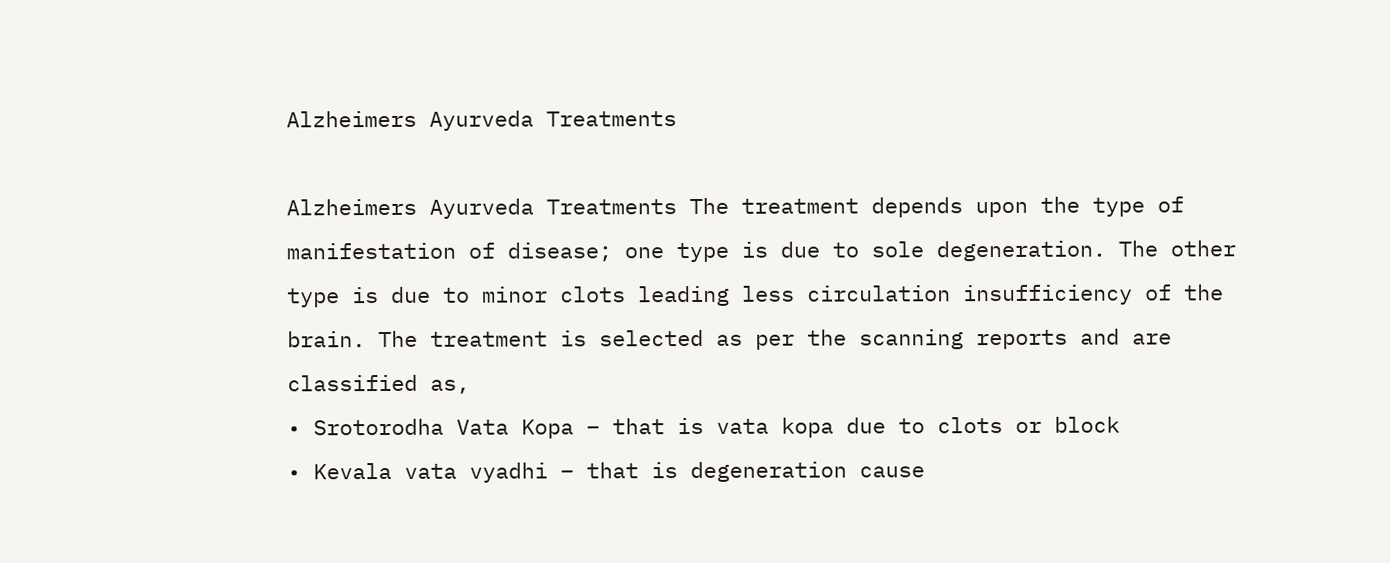Alzheimers Ayurveda Treatments

Alzheimers Ayurveda Treatments The treatment depends upon the type of manifestation of disease; one type is due to sole degeneration. The other type is due to minor clots leading less circulation insufficiency of the brain. The treatment is selected as per the scanning reports and are classified as,
• Srotorodha Vata Kopa – that is vata kopa due to clots or block
• Kevala vata vyadhi – that is degeneration cause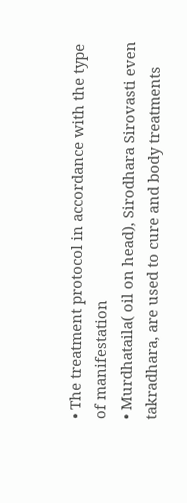• The treatment protocol in accordance with the type of manifestation
• Murdhataila( oil on head), Sirodhara Sirovasti even takradhara, are used to cure and body treatments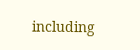including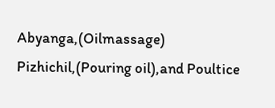Abyanga,(Oilmassage) Pizhichil,(Pouring oil),and Poultice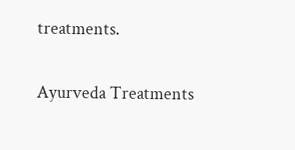treatments.

Ayurveda Treatments